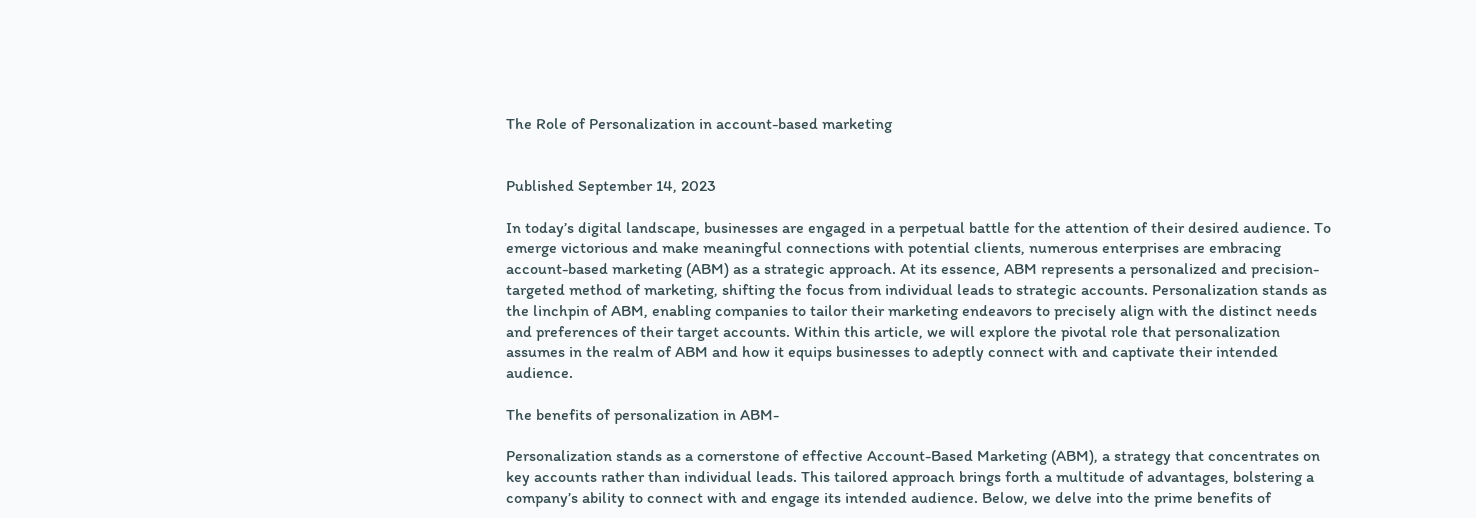The Role of Personalization in account-based marketing


Published September 14, 2023

In today’s digital landscape, businesses are engaged in a perpetual battle for the attention of their desired audience. To emerge victorious and make meaningful connections with potential clients, numerous enterprises are embracing account-based marketing (ABM) as a strategic approach. At its essence, ABM represents a personalized and precision-targeted method of marketing, shifting the focus from individual leads to strategic accounts. Personalization stands as the linchpin of ABM, enabling companies to tailor their marketing endeavors to precisely align with the distinct needs and preferences of their target accounts. Within this article, we will explore the pivotal role that personalization assumes in the realm of ABM and how it equips businesses to adeptly connect with and captivate their intended audience.

The benefits of personalization in ABM-

Personalization stands as a cornerstone of effective Account-Based Marketing (ABM), a strategy that concentrates on key accounts rather than individual leads. This tailored approach brings forth a multitude of advantages, bolstering a company’s ability to connect with and engage its intended audience. Below, we delve into the prime benefits of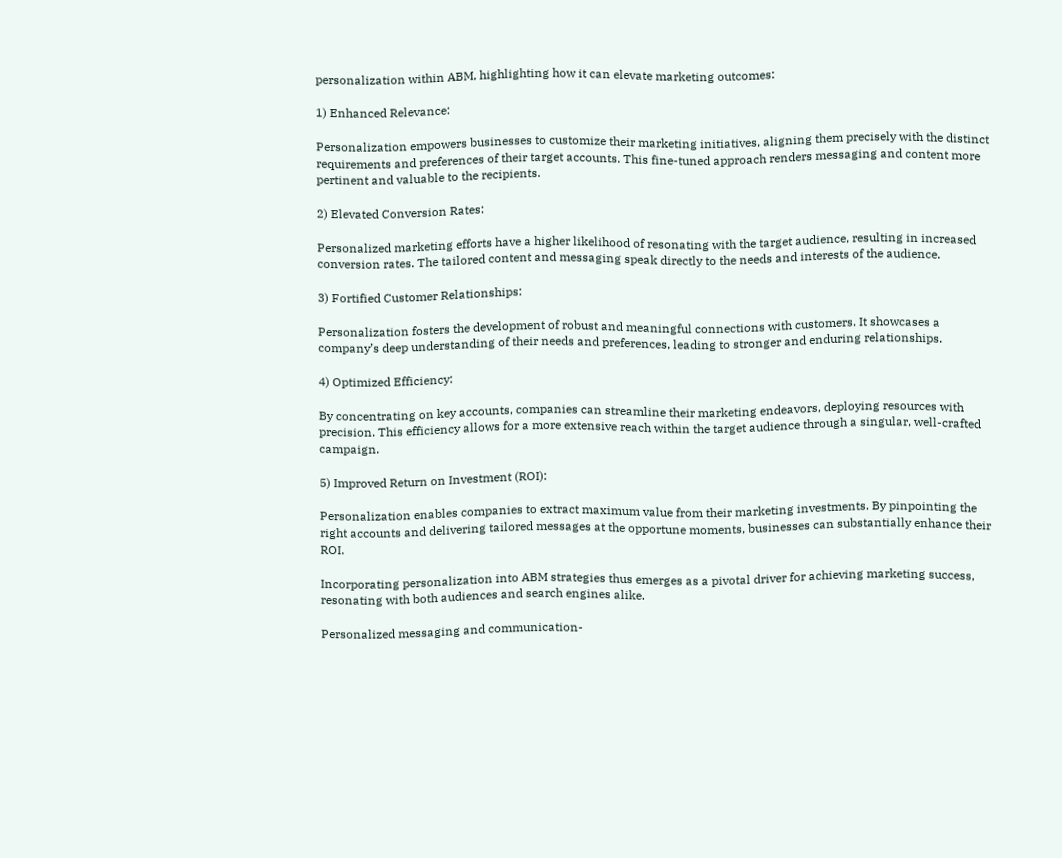personalization within ABM, highlighting how it can elevate marketing outcomes:

1) Enhanced Relevance:

Personalization empowers businesses to customize their marketing initiatives, aligning them precisely with the distinct requirements and preferences of their target accounts. This fine-tuned approach renders messaging and content more pertinent and valuable to the recipients.

2) Elevated Conversion Rates:

Personalized marketing efforts have a higher likelihood of resonating with the target audience, resulting in increased conversion rates. The tailored content and messaging speak directly to the needs and interests of the audience.

3) Fortified Customer Relationships:

Personalization fosters the development of robust and meaningful connections with customers. It showcases a company’s deep understanding of their needs and preferences, leading to stronger and enduring relationships.

4) Optimized Efficiency:

By concentrating on key accounts, companies can streamline their marketing endeavors, deploying resources with precision. This efficiency allows for a more extensive reach within the target audience through a singular, well-crafted campaign.

5) Improved Return on Investment (ROI):

Personalization enables companies to extract maximum value from their marketing investments. By pinpointing the right accounts and delivering tailored messages at the opportune moments, businesses can substantially enhance their ROI.

Incorporating personalization into ABM strategies thus emerges as a pivotal driver for achieving marketing success, resonating with both audiences and search engines alike.

Personalized messaging and communication-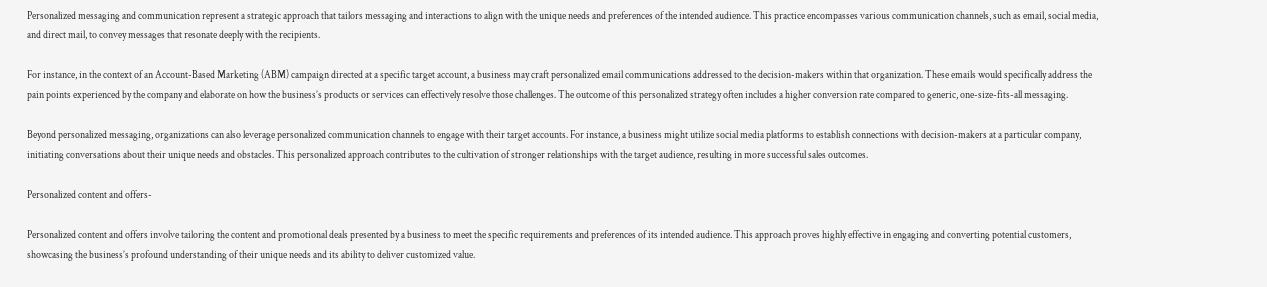Personalized messaging and communication represent a strategic approach that tailors messaging and interactions to align with the unique needs and preferences of the intended audience. This practice encompasses various communication channels, such as email, social media, and direct mail, to convey messages that resonate deeply with the recipients.

For instance, in the context of an Account-Based Marketing (ABM) campaign directed at a specific target account, a business may craft personalized email communications addressed to the decision-makers within that organization. These emails would specifically address the pain points experienced by the company and elaborate on how the business’s products or services can effectively resolve those challenges. The outcome of this personalized strategy often includes a higher conversion rate compared to generic, one-size-fits-all messaging.

Beyond personalized messaging, organizations can also leverage personalized communication channels to engage with their target accounts. For instance, a business might utilize social media platforms to establish connections with decision-makers at a particular company, initiating conversations about their unique needs and obstacles. This personalized approach contributes to the cultivation of stronger relationships with the target audience, resulting in more successful sales outcomes.

Personalized content and offers-

Personalized content and offers involve tailoring the content and promotional deals presented by a business to meet the specific requirements and preferences of its intended audience. This approach proves highly effective in engaging and converting potential customers, showcasing the business’s profound understanding of their unique needs and its ability to deliver customized value.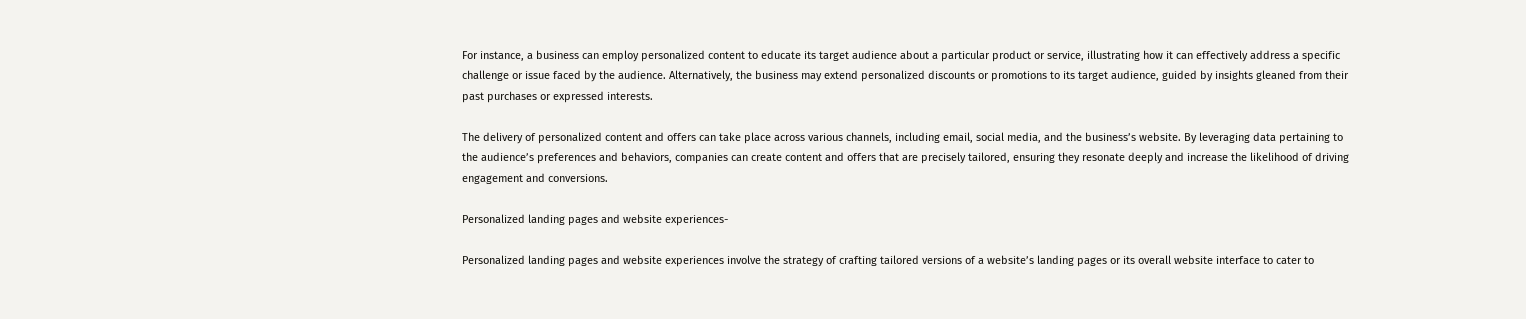For instance, a business can employ personalized content to educate its target audience about a particular product or service, illustrating how it can effectively address a specific challenge or issue faced by the audience. Alternatively, the business may extend personalized discounts or promotions to its target audience, guided by insights gleaned from their past purchases or expressed interests.

The delivery of personalized content and offers can take place across various channels, including email, social media, and the business’s website. By leveraging data pertaining to the audience’s preferences and behaviors, companies can create content and offers that are precisely tailored, ensuring they resonate deeply and increase the likelihood of driving engagement and conversions.

Personalized landing pages and website experiences-

Personalized landing pages and website experiences involve the strategy of crafting tailored versions of a website’s landing pages or its overall website interface to cater to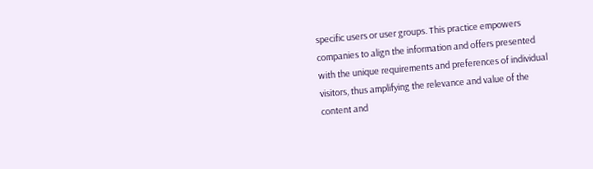specific users or user groups. This practice empowers companies to align the information and offers presented with the unique requirements and preferences of individual visitors, thus amplifying the relevance and value of the content and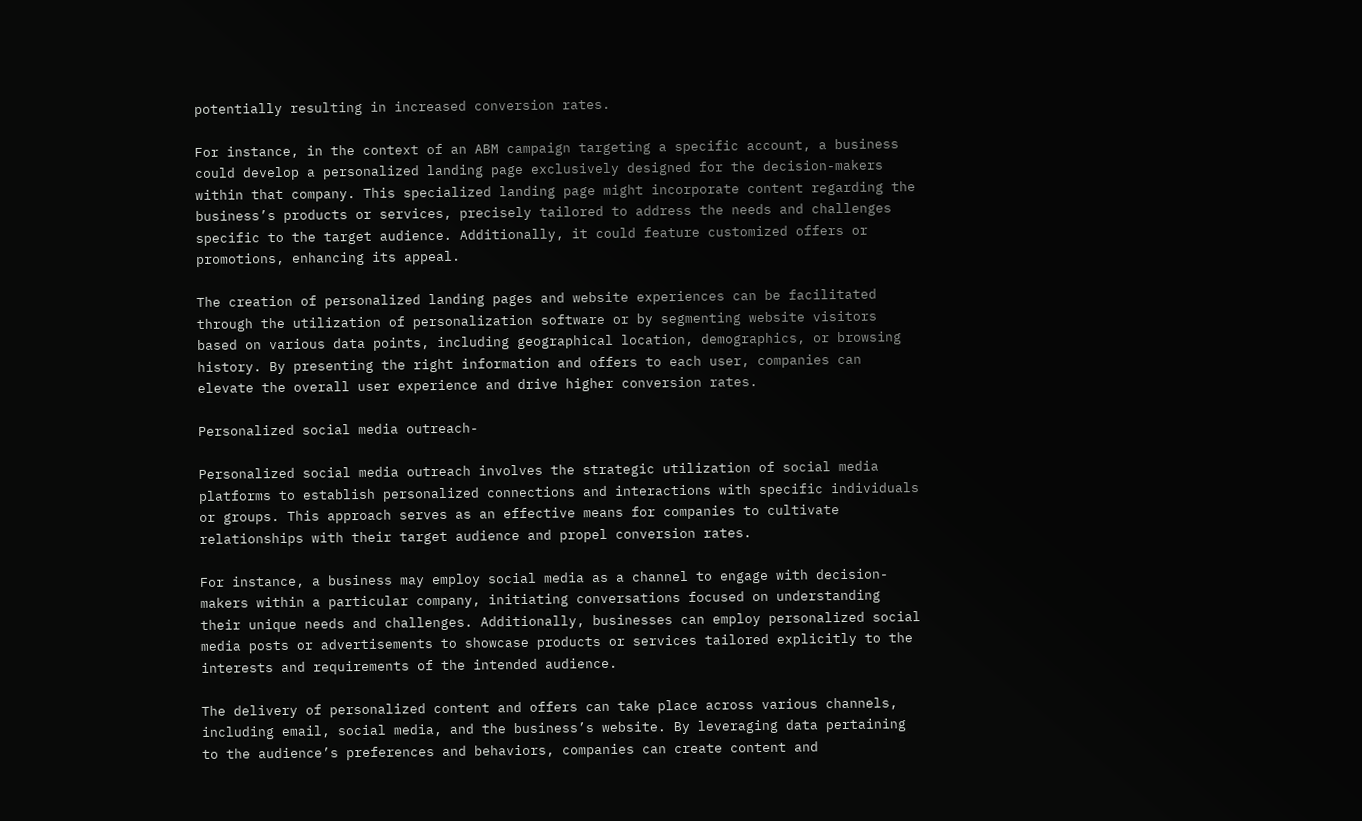potentially resulting in increased conversion rates.

For instance, in the context of an ABM campaign targeting a specific account, a business could develop a personalized landing page exclusively designed for the decision-makers within that company. This specialized landing page might incorporate content regarding the business’s products or services, precisely tailored to address the needs and challenges specific to the target audience. Additionally, it could feature customized offers or promotions, enhancing its appeal.

The creation of personalized landing pages and website experiences can be facilitated through the utilization of personalization software or by segmenting website visitors based on various data points, including geographical location, demographics, or browsing history. By presenting the right information and offers to each user, companies can elevate the overall user experience and drive higher conversion rates.

Personalized social media outreach-

Personalized social media outreach involves the strategic utilization of social media platforms to establish personalized connections and interactions with specific individuals or groups. This approach serves as an effective means for companies to cultivate relationships with their target audience and propel conversion rates.

For instance, a business may employ social media as a channel to engage with decision-makers within a particular company, initiating conversations focused on understanding their unique needs and challenges. Additionally, businesses can employ personalized social media posts or advertisements to showcase products or services tailored explicitly to the interests and requirements of the intended audience.

The delivery of personalized content and offers can take place across various channels, including email, social media, and the business’s website. By leveraging data pertaining to the audience’s preferences and behaviors, companies can create content and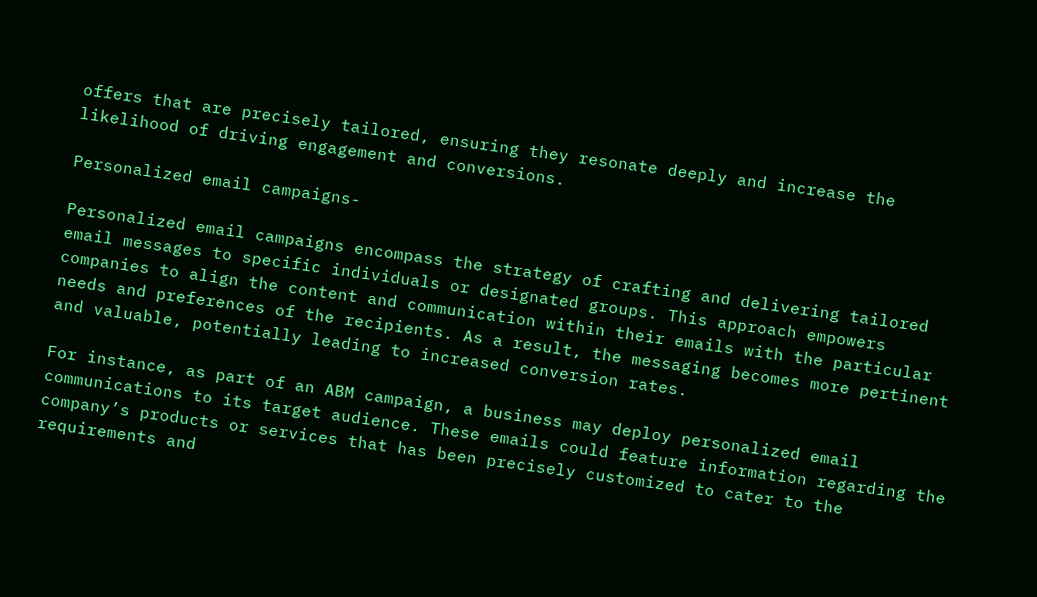offers that are precisely tailored, ensuring they resonate deeply and increase the likelihood of driving engagement and conversions.

Personalized email campaigns-

Personalized email campaigns encompass the strategy of crafting and delivering tailored email messages to specific individuals or designated groups. This approach empowers companies to align the content and communication within their emails with the particular needs and preferences of the recipients. As a result, the messaging becomes more pertinent and valuable, potentially leading to increased conversion rates.

For instance, as part of an ABM campaign, a business may deploy personalized email communications to its target audience. These emails could feature information regarding the company’s products or services that has been precisely customized to cater to the requirements and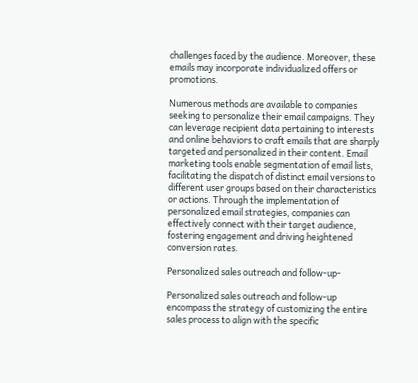challenges faced by the audience. Moreover, these emails may incorporate individualized offers or promotions.

Numerous methods are available to companies seeking to personalize their email campaigns. They can leverage recipient data pertaining to interests and online behaviors to craft emails that are sharply targeted and personalized in their content. Email marketing tools enable segmentation of email lists, facilitating the dispatch of distinct email versions to different user groups based on their characteristics or actions. Through the implementation of personalized email strategies, companies can effectively connect with their target audience, fostering engagement and driving heightened conversion rates.

Personalized sales outreach and follow-up-

Personalized sales outreach and follow-up encompass the strategy of customizing the entire sales process to align with the specific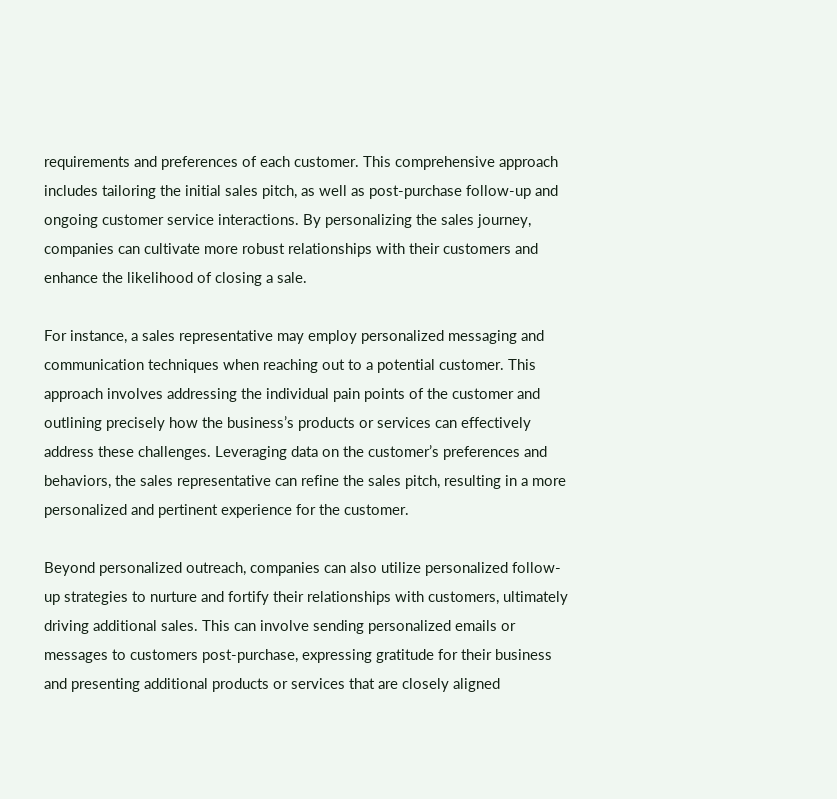requirements and preferences of each customer. This comprehensive approach includes tailoring the initial sales pitch, as well as post-purchase follow-up and ongoing customer service interactions. By personalizing the sales journey, companies can cultivate more robust relationships with their customers and enhance the likelihood of closing a sale.

For instance, a sales representative may employ personalized messaging and communication techniques when reaching out to a potential customer. This approach involves addressing the individual pain points of the customer and outlining precisely how the business’s products or services can effectively address these challenges. Leveraging data on the customer’s preferences and behaviors, the sales representative can refine the sales pitch, resulting in a more personalized and pertinent experience for the customer.

Beyond personalized outreach, companies can also utilize personalized follow-up strategies to nurture and fortify their relationships with customers, ultimately driving additional sales. This can involve sending personalized emails or messages to customers post-purchase, expressing gratitude for their business and presenting additional products or services that are closely aligned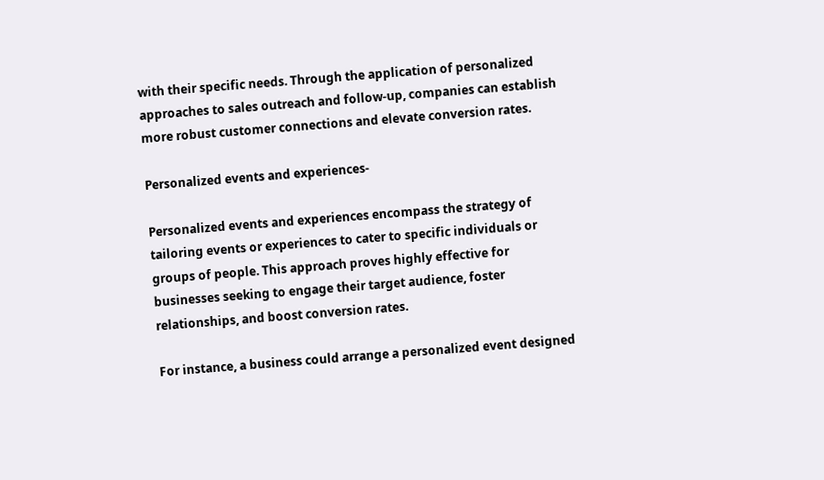with their specific needs. Through the application of personalized approaches to sales outreach and follow-up, companies can establish more robust customer connections and elevate conversion rates.

Personalized events and experiences-

Personalized events and experiences encompass the strategy of tailoring events or experiences to cater to specific individuals or groups of people. This approach proves highly effective for businesses seeking to engage their target audience, foster relationships, and boost conversion rates.

For instance, a business could arrange a personalized event designed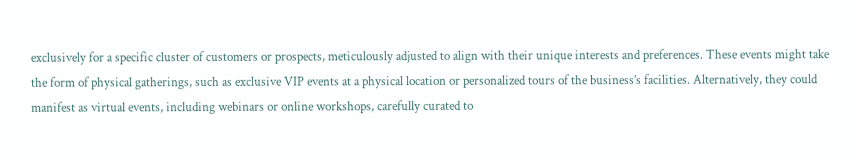exclusively for a specific cluster of customers or prospects, meticulously adjusted to align with their unique interests and preferences. These events might take the form of physical gatherings, such as exclusive VIP events at a physical location or personalized tours of the business’s facilities. Alternatively, they could manifest as virtual events, including webinars or online workshops, carefully curated to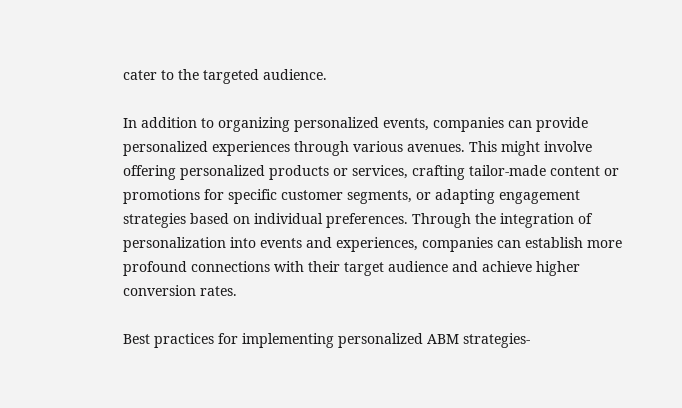cater to the targeted audience.

In addition to organizing personalized events, companies can provide personalized experiences through various avenues. This might involve offering personalized products or services, crafting tailor-made content or promotions for specific customer segments, or adapting engagement strategies based on individual preferences. Through the integration of personalization into events and experiences, companies can establish more profound connections with their target audience and achieve higher conversion rates.

Best practices for implementing personalized ABM strategies-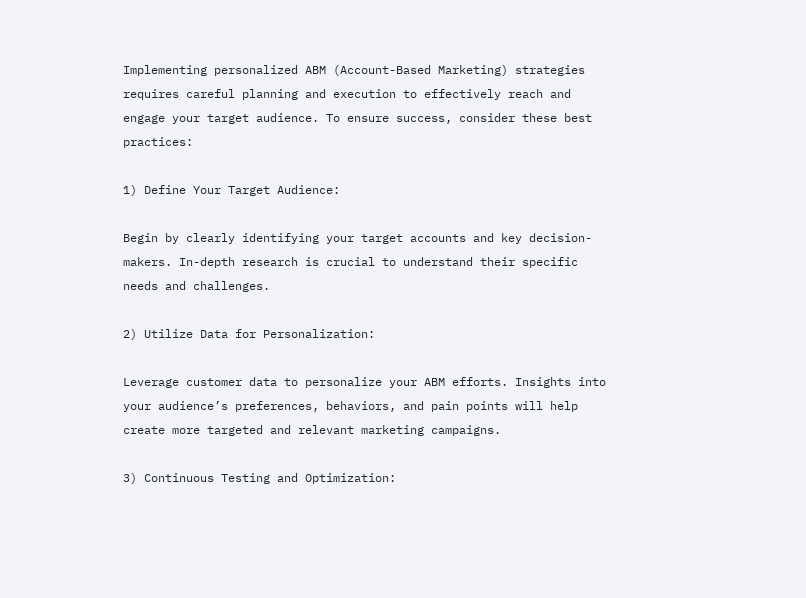Implementing personalized ABM (Account-Based Marketing) strategies requires careful planning and execution to effectively reach and engage your target audience. To ensure success, consider these best practices:

1) Define Your Target Audience:

Begin by clearly identifying your target accounts and key decision-makers. In-depth research is crucial to understand their specific needs and challenges.

2) Utilize Data for Personalization:

Leverage customer data to personalize your ABM efforts. Insights into your audience’s preferences, behaviors, and pain points will help create more targeted and relevant marketing campaigns.

3) Continuous Testing and Optimization: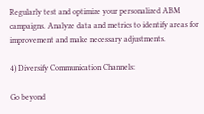Regularly test and optimize your personalized ABM campaigns. Analyze data and metrics to identify areas for improvement and make necessary adjustments.

4) Diversify Communication Channels:

Go beyond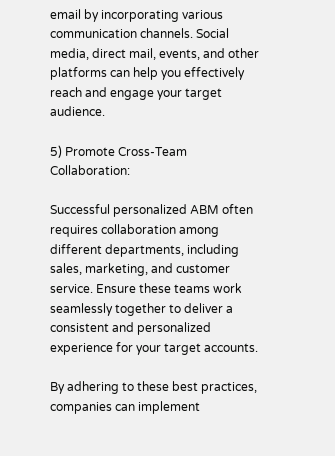email by incorporating various communication channels. Social media, direct mail, events, and other platforms can help you effectively reach and engage your target audience.

5) Promote Cross-Team Collaboration:

Successful personalized ABM often requires collaboration among different departments, including sales, marketing, and customer service. Ensure these teams work seamlessly together to deliver a consistent and personalized experience for your target accounts.

By adhering to these best practices, companies can implement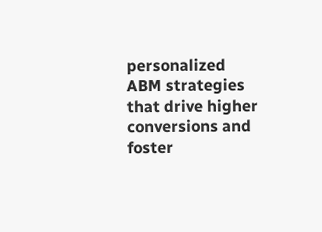personalized ABM strategies that drive higher conversions and foster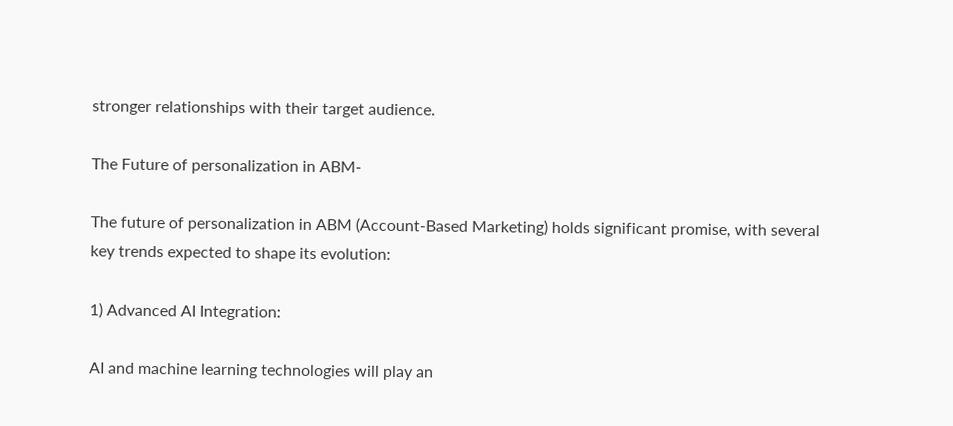stronger relationships with their target audience.

The Future of personalization in ABM-

The future of personalization in ABM (Account-Based Marketing) holds significant promise, with several key trends expected to shape its evolution:

1) Advanced AI Integration:

AI and machine learning technologies will play an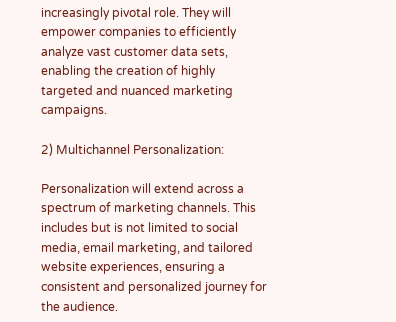increasingly pivotal role. They will empower companies to efficiently analyze vast customer data sets, enabling the creation of highly targeted and nuanced marketing campaigns.

2) Multichannel Personalization:

Personalization will extend across a spectrum of marketing channels. This includes but is not limited to social media, email marketing, and tailored website experiences, ensuring a consistent and personalized journey for the audience.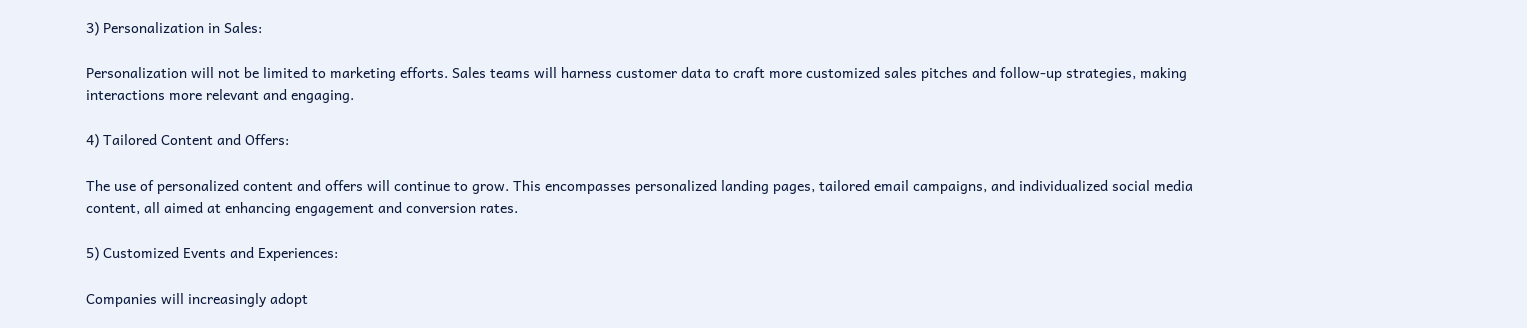3) Personalization in Sales:

Personalization will not be limited to marketing efforts. Sales teams will harness customer data to craft more customized sales pitches and follow-up strategies, making interactions more relevant and engaging.

4) Tailored Content and Offers:

The use of personalized content and offers will continue to grow. This encompasses personalized landing pages, tailored email campaigns, and individualized social media content, all aimed at enhancing engagement and conversion rates.

5) Customized Events and Experiences:

Companies will increasingly adopt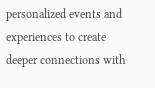personalized events and experiences to create deeper connections with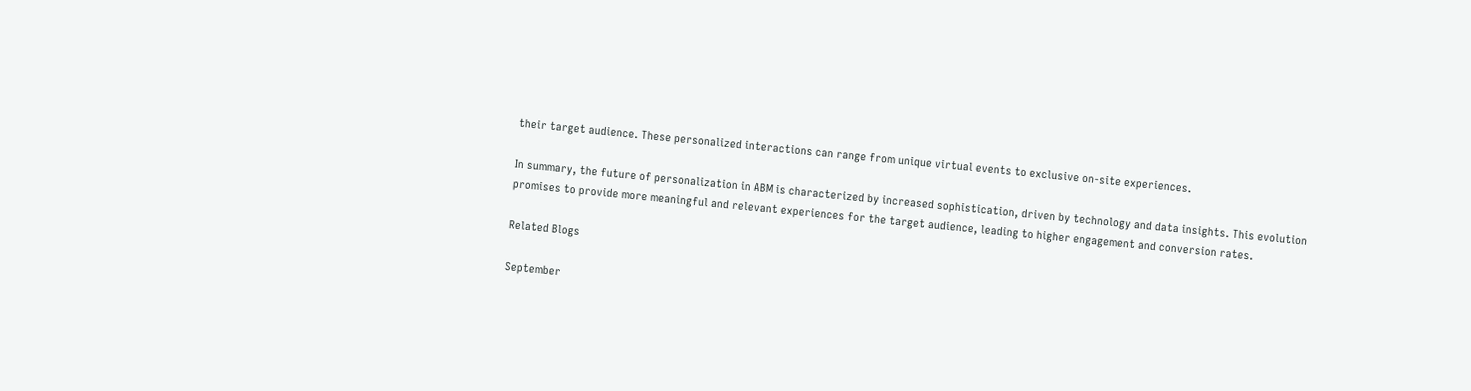their target audience. These personalized interactions can range from unique virtual events to exclusive on-site experiences.

In summary, the future of personalization in ABM is characterized by increased sophistication, driven by technology and data insights. This evolution promises to provide more meaningful and relevant experiences for the target audience, leading to higher engagement and conversion rates.

Related Blogs

September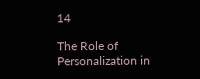14

The Role of Personalization in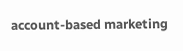account-based marketing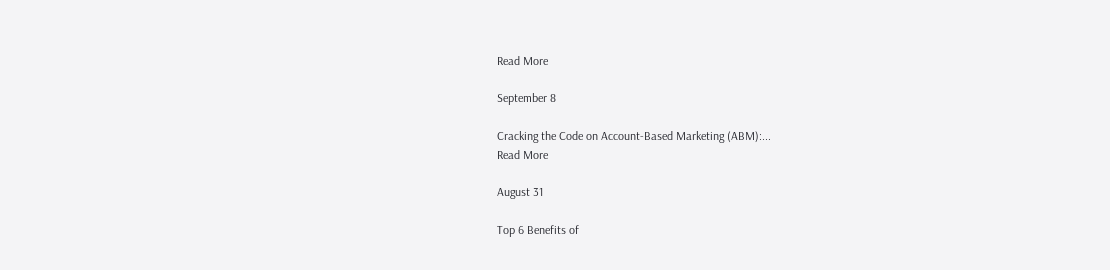Read More

September 8

Cracking the Code on Account-Based Marketing (ABM):...
Read More

August 31

Top 6 Benefits of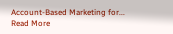Account-Based Marketing for...
Read More